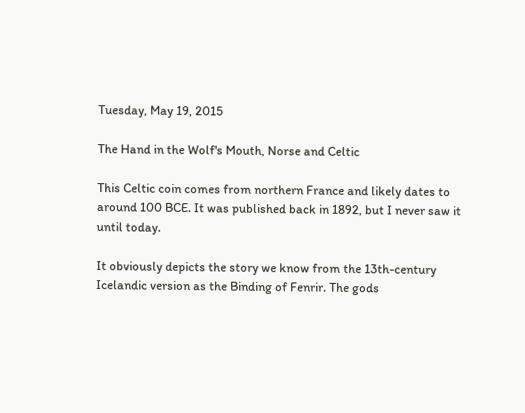Tuesday, May 19, 2015

The Hand in the Wolf's Mouth, Norse and Celtic

This Celtic coin comes from northern France and likely dates to around 100 BCE. It was published back in 1892, but I never saw it until today.

It obviously depicts the story we know from the 13th-century Icelandic version as the Binding of Fenrir. The gods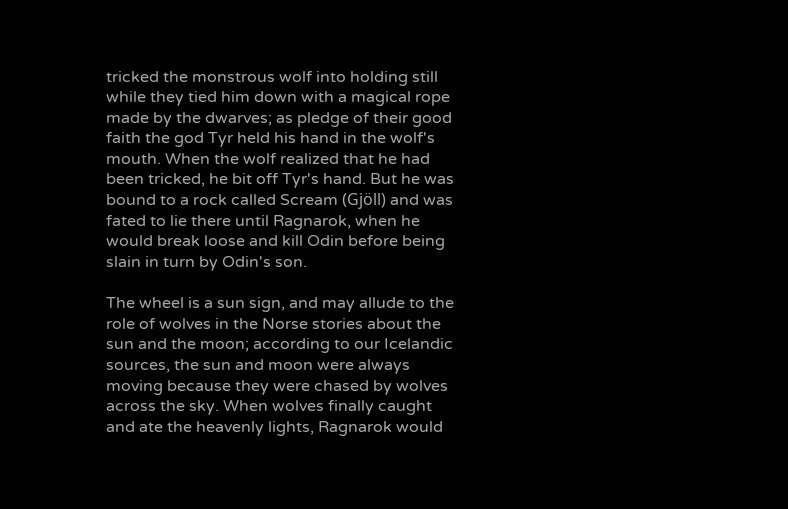tricked the monstrous wolf into holding still while they tied him down with a magical rope made by the dwarves; as pledge of their good faith the god Tyr held his hand in the wolf's mouth. When the wolf realized that he had been tricked, he bit off Tyr's hand. But he was bound to a rock called Scream (Gjöll) and was fated to lie there until Ragnarok, when he would break loose and kill Odin before being slain in turn by Odin's son.

The wheel is a sun sign, and may allude to the role of wolves in the Norse stories about the sun and the moon; according to our Icelandic sources, the sun and moon were always moving because they were chased by wolves across the sky. When wolves finally caught and ate the heavenly lights, Ragnarok would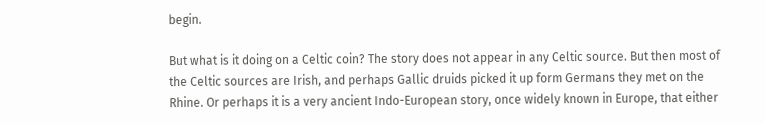begin.

But what is it doing on a Celtic coin? The story does not appear in any Celtic source. But then most of the Celtic sources are Irish, and perhaps Gallic druids picked it up form Germans they met on the Rhine. Or perhaps it is a very ancient Indo-European story, once widely known in Europe, that either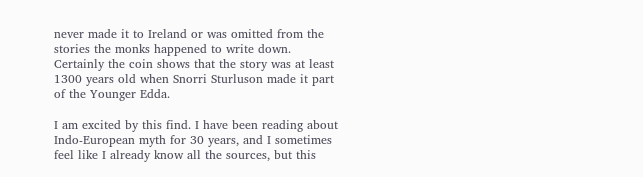never made it to Ireland or was omitted from the stories the monks happened to write down. Certainly the coin shows that the story was at least 1300 years old when Snorri Sturluson made it part of the Younger Edda.

I am excited by this find. I have been reading about Indo-European myth for 30 years, and I sometimes feel like I already know all the sources, but this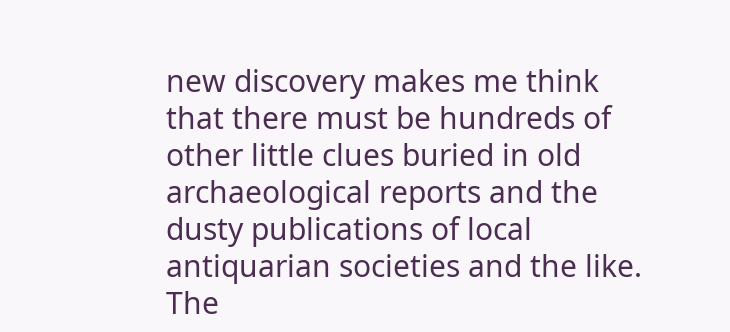new discovery makes me think that there must be hundreds of other little clues buried in old archaeological reports and the dusty publications of local antiquarian societies and the like. The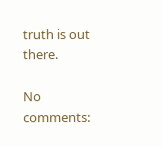truth is out there.

No comments: